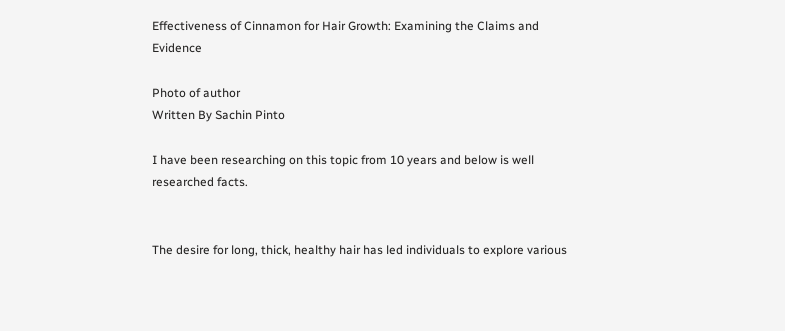Effectiveness of Cinnamon for Hair Growth: Examining the Claims and Evidence

Photo of author
Written By Sachin Pinto

I have been researching on this topic from 10 years and below is well researched facts.


The desire for long, thick, healthy hair has led individuals to explore various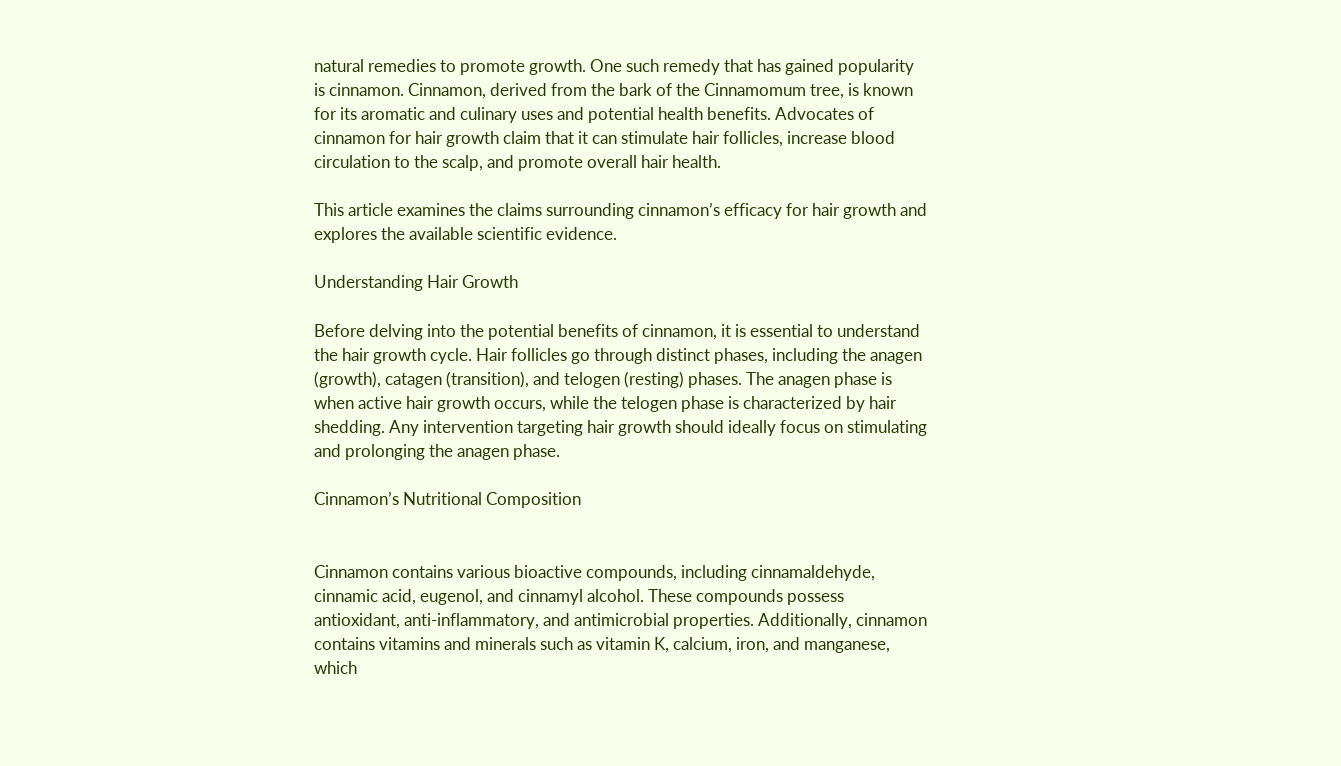natural remedies to promote growth. One such remedy that has gained popularity is cinnamon. Cinnamon, derived from the bark of the Cinnamomum tree, is known for its aromatic and culinary uses and potential health benefits. Advocates of cinnamon for hair growth claim that it can stimulate hair follicles, increase blood circulation to the scalp, and promote overall hair health.

This article examines the claims surrounding cinnamon’s efficacy for hair growth and explores the available scientific evidence.

Understanding Hair Growth

Before delving into the potential benefits of cinnamon, it is essential to understand the hair growth cycle. Hair follicles go through distinct phases, including the anagen (growth), catagen (transition), and telogen (resting) phases. The anagen phase is when active hair growth occurs, while the telogen phase is characterized by hair shedding. Any intervention targeting hair growth should ideally focus on stimulating and prolonging the anagen phase.

Cinnamon’s Nutritional Composition


Cinnamon contains various bioactive compounds, including cinnamaldehyde, cinnamic acid, eugenol, and cinnamyl alcohol. These compounds possess antioxidant, anti-inflammatory, and antimicrobial properties. Additionally, cinnamon contains vitamins and minerals such as vitamin K, calcium, iron, and manganese, which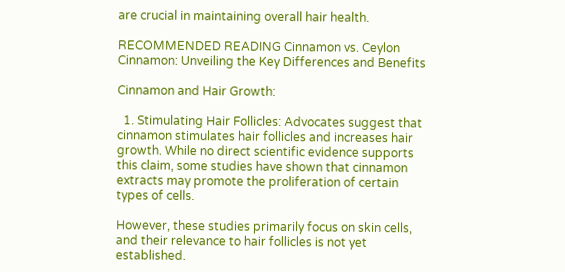are crucial in maintaining overall hair health.

RECOMMENDED READING Cinnamon vs. Ceylon Cinnamon: Unveiling the Key Differences and Benefits

Cinnamon and Hair Growth:

  1. Stimulating Hair Follicles: Advocates suggest that cinnamon stimulates hair follicles and increases hair growth. While no direct scientific evidence supports this claim, some studies have shown that cinnamon extracts may promote the proliferation of certain types of cells.

However, these studies primarily focus on skin cells, and their relevance to hair follicles is not yet established.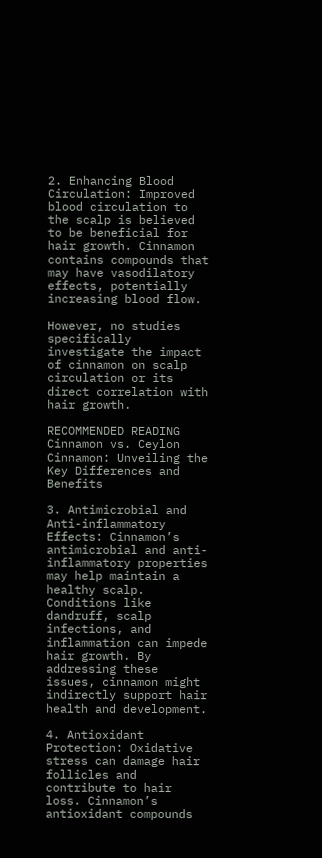2. Enhancing Blood Circulation: Improved blood circulation to the scalp is believed to be beneficial for hair growth. Cinnamon contains compounds that may have vasodilatory effects, potentially increasing blood flow.

However, no studies specifically investigate the impact of cinnamon on scalp circulation or its direct correlation with hair growth.

RECOMMENDED READING Cinnamon vs. Ceylon Cinnamon: Unveiling the Key Differences and Benefits

3. Antimicrobial and Anti-inflammatory Effects: Cinnamon’s antimicrobial and anti-inflammatory properties may help maintain a healthy scalp. Conditions like dandruff, scalp infections, and inflammation can impede hair growth. By addressing these issues, cinnamon might indirectly support hair health and development.

4. Antioxidant Protection: Oxidative stress can damage hair follicles and contribute to hair loss. Cinnamon’s antioxidant compounds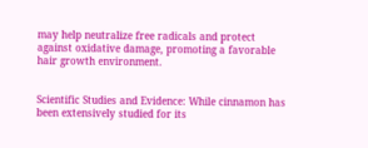may help neutralize free radicals and protect against oxidative damage, promoting a favorable hair growth environment.


Scientific Studies and Evidence: While cinnamon has been extensively studied for its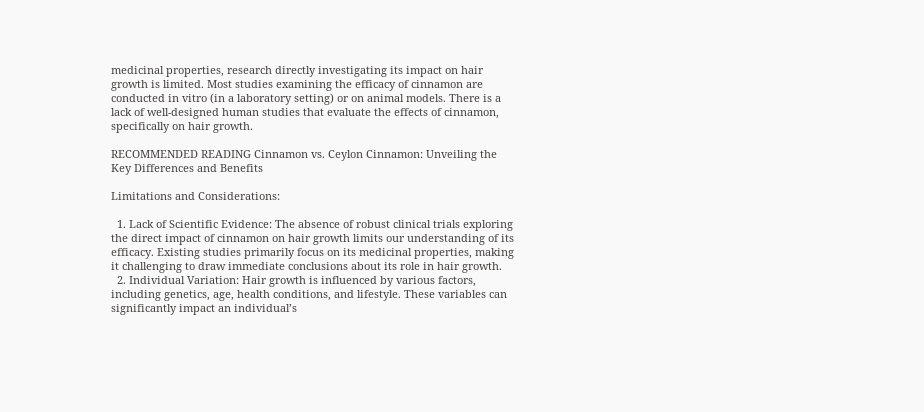medicinal properties, research directly investigating its impact on hair growth is limited. Most studies examining the efficacy of cinnamon are conducted in vitro (in a laboratory setting) or on animal models. There is a lack of well-designed human studies that evaluate the effects of cinnamon, specifically on hair growth.

RECOMMENDED READING Cinnamon vs. Ceylon Cinnamon: Unveiling the Key Differences and Benefits

Limitations and Considerations:

  1. Lack of Scientific Evidence: The absence of robust clinical trials exploring the direct impact of cinnamon on hair growth limits our understanding of its efficacy. Existing studies primarily focus on its medicinal properties, making it challenging to draw immediate conclusions about its role in hair growth.
  2. Individual Variation: Hair growth is influenced by various factors, including genetics, age, health conditions, and lifestyle. These variables can significantly impact an individual’s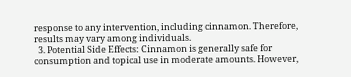response to any intervention, including cinnamon. Therefore, results may vary among individuals.
  3. Potential Side Effects: Cinnamon is generally safe for consumption and topical use in moderate amounts. However,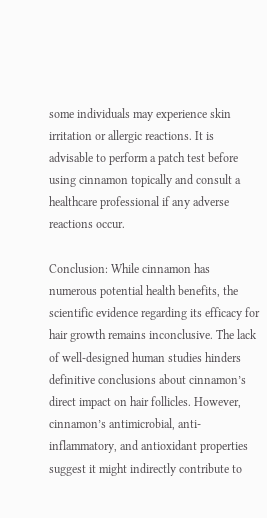some individuals may experience skin irritation or allergic reactions. It is advisable to perform a patch test before using cinnamon topically and consult a healthcare professional if any adverse reactions occur.

Conclusion: While cinnamon has numerous potential health benefits, the scientific evidence regarding its efficacy for hair growth remains inconclusive. The lack of well-designed human studies hinders definitive conclusions about cinnamon’s direct impact on hair follicles. However, cinnamon’s antimicrobial, anti-inflammatory, and antioxidant properties suggest it might indirectly contribute to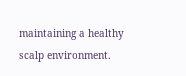maintaining a healthy scalp environment.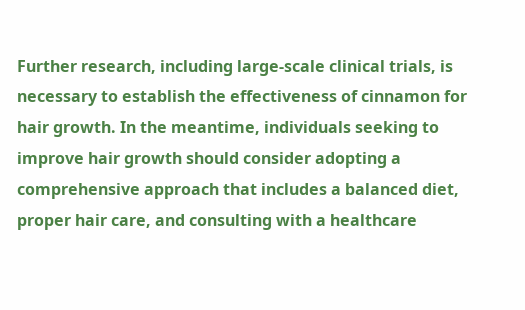Further research, including large-scale clinical trials, is necessary to establish the effectiveness of cinnamon for hair growth. In the meantime, individuals seeking to improve hair growth should consider adopting a comprehensive approach that includes a balanced diet, proper hair care, and consulting with a healthcare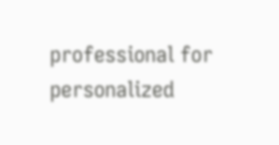professional for personalized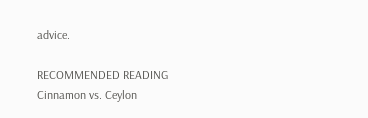advice.

RECOMMENDED READING Cinnamon vs. Ceylon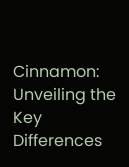Cinnamon: Unveiling the Key Differences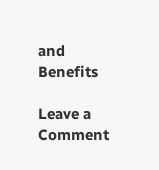and Benefits

Leave a Comment